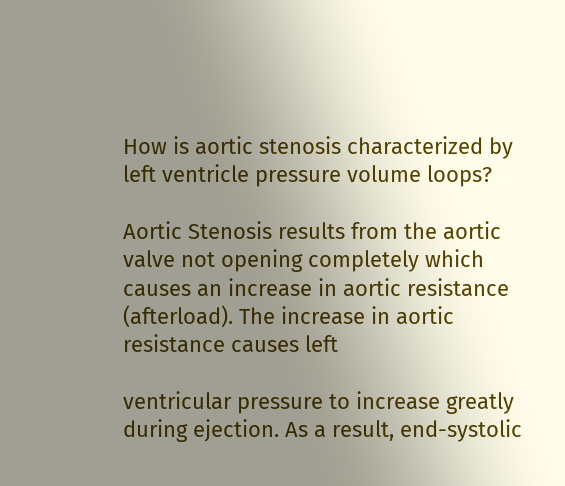How is aortic stenosis characterized by left ventricle pressure volume loops?

Aortic Stenosis results from the aortic valve not opening completely which causes an increase in aortic resistance (afterload). The increase in aortic resistance causes left

ventricular pressure to increase greatly during ejection. As a result, end-systolic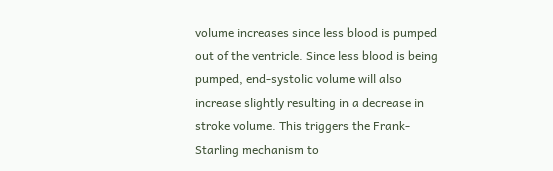volume increases since less blood is pumped out of the ventricle. Since less blood is being pumped, end-systolic volume will also increase slightly resulting in a decrease in stroke volume. This triggers the Frank-Starling mechanism to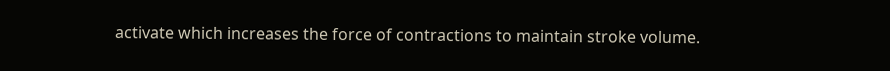activate which increases the force of contractions to maintain stroke volume.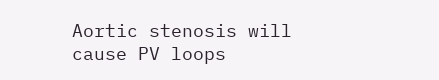Aortic stenosis will cause PV loops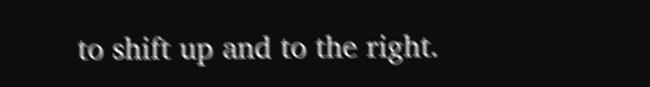to shift up and to the right.